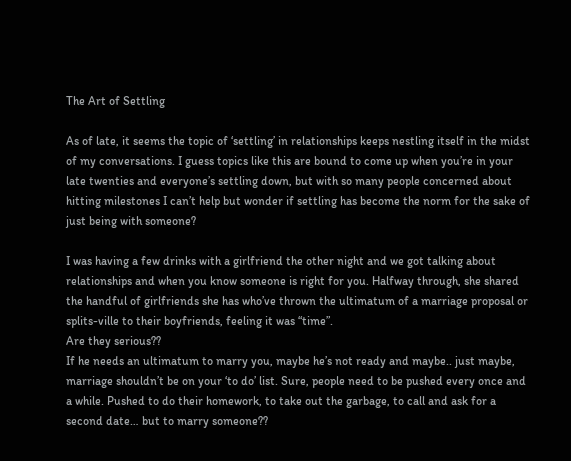The Art of Settling

As of late, it seems the topic of ‘settling’ in relationships keeps nestling itself in the midst of my conversations. I guess topics like this are bound to come up when you’re in your late twenties and everyone’s settling down, but with so many people concerned about hitting milestones I can’t help but wonder if settling has become the norm for the sake of just being with someone?

I was having a few drinks with a girlfriend the other night and we got talking about relationships and when you know someone is right for you. Halfway through, she shared the handful of girlfriends she has who’ve thrown the ultimatum of a marriage proposal or splits-ville to their boyfriends, feeling it was “time”.
Are they serious??
If he needs an ultimatum to marry you, maybe he’s not ready and maybe.. just maybe, marriage shouldn’t be on your ‘to do’ list. Sure, people need to be pushed every once and a while. Pushed to do their homework, to take out the garbage, to call and ask for a second date… but to marry someone??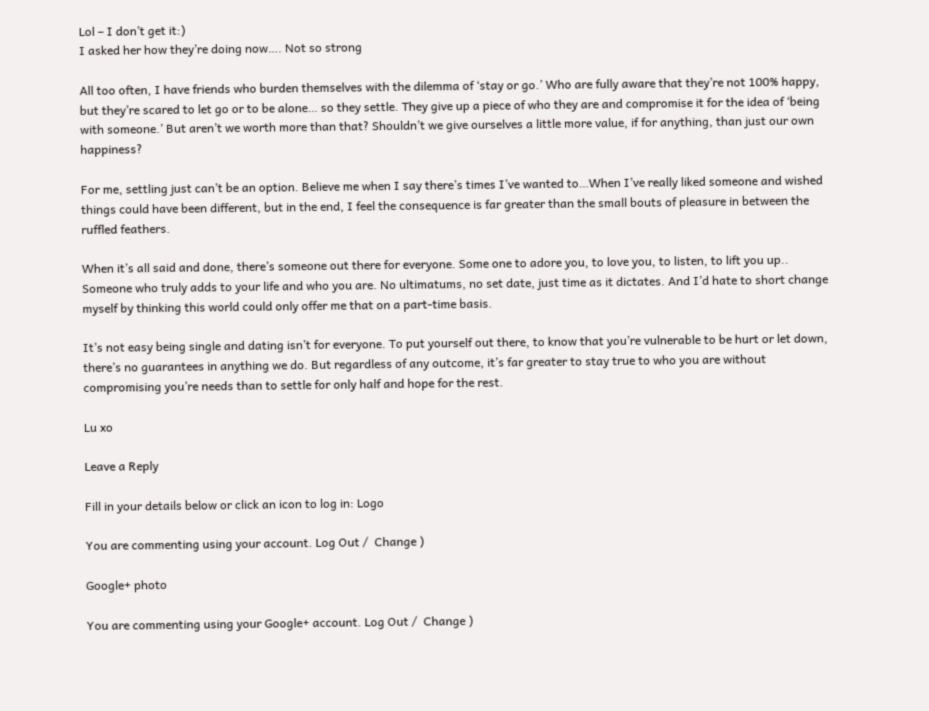Lol – I don’t get it:)
I asked her how they’re doing now…. Not so strong

All too often, I have friends who burden themselves with the dilemma of ‘stay or go.’ Who are fully aware that they’re not 100% happy, but they’re scared to let go or to be alone… so they settle. They give up a piece of who they are and compromise it for the idea of ‘being with someone.’ But aren’t we worth more than that? Shouldn’t we give ourselves a little more value, if for anything, than just our own happiness?

For me, settling just can’t be an option. Believe me when I say there’s times I’ve wanted to…When I’ve really liked someone and wished things could have been different, but in the end, I feel the consequence is far greater than the small bouts of pleasure in between the ruffled feathers.

When it’s all said and done, there’s someone out there for everyone. Some one to adore you, to love you, to listen, to lift you up.. Someone who truly adds to your life and who you are. No ultimatums, no set date, just time as it dictates. And I’d hate to short change myself by thinking this world could only offer me that on a part-time basis.

It’s not easy being single and dating isn’t for everyone. To put yourself out there, to know that you’re vulnerable to be hurt or let down, there’s no guarantees in anything we do. But regardless of any outcome, it’s far greater to stay true to who you are without compromising you’re needs than to settle for only half and hope for the rest.

Lu xo

Leave a Reply

Fill in your details below or click an icon to log in: Logo

You are commenting using your account. Log Out /  Change )

Google+ photo

You are commenting using your Google+ account. Log Out /  Change )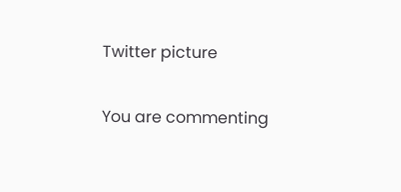Twitter picture

You are commenting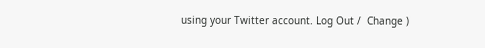using your Twitter account. Log Out /  Change )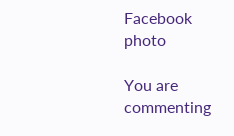Facebook photo

You are commenting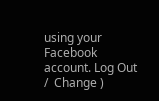using your Facebook account. Log Out /  Change )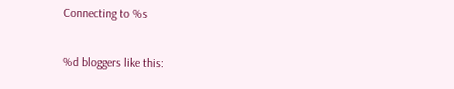Connecting to %s

%d bloggers like this: